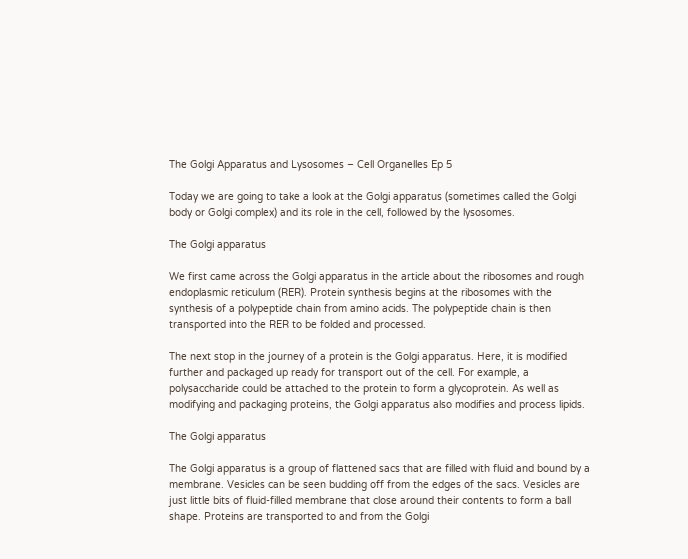The Golgi Apparatus and Lysosomes – Cell Organelles Ep 5

Today we are going to take a look at the Golgi apparatus (sometimes called the Golgi body or Golgi complex) and its role in the cell, followed by the lysosomes.

The Golgi apparatus

We first came across the Golgi apparatus in the article about the ribosomes and rough endoplasmic reticulum (RER). Protein synthesis begins at the ribosomes with the synthesis of a polypeptide chain from amino acids. The polypeptide chain is then transported into the RER to be folded and processed.

The next stop in the journey of a protein is the Golgi apparatus. Here, it is modified further and packaged up ready for transport out of the cell. For example, a polysaccharide could be attached to the protein to form a glycoprotein. As well as modifying and packaging proteins, the Golgi apparatus also modifies and process lipids.

The Golgi apparatus

The Golgi apparatus is a group of flattened sacs that are filled with fluid and bound by a membrane. Vesicles can be seen budding off from the edges of the sacs. Vesicles are just little bits of fluid-filled membrane that close around their contents to form a ball shape. Proteins are transported to and from the Golgi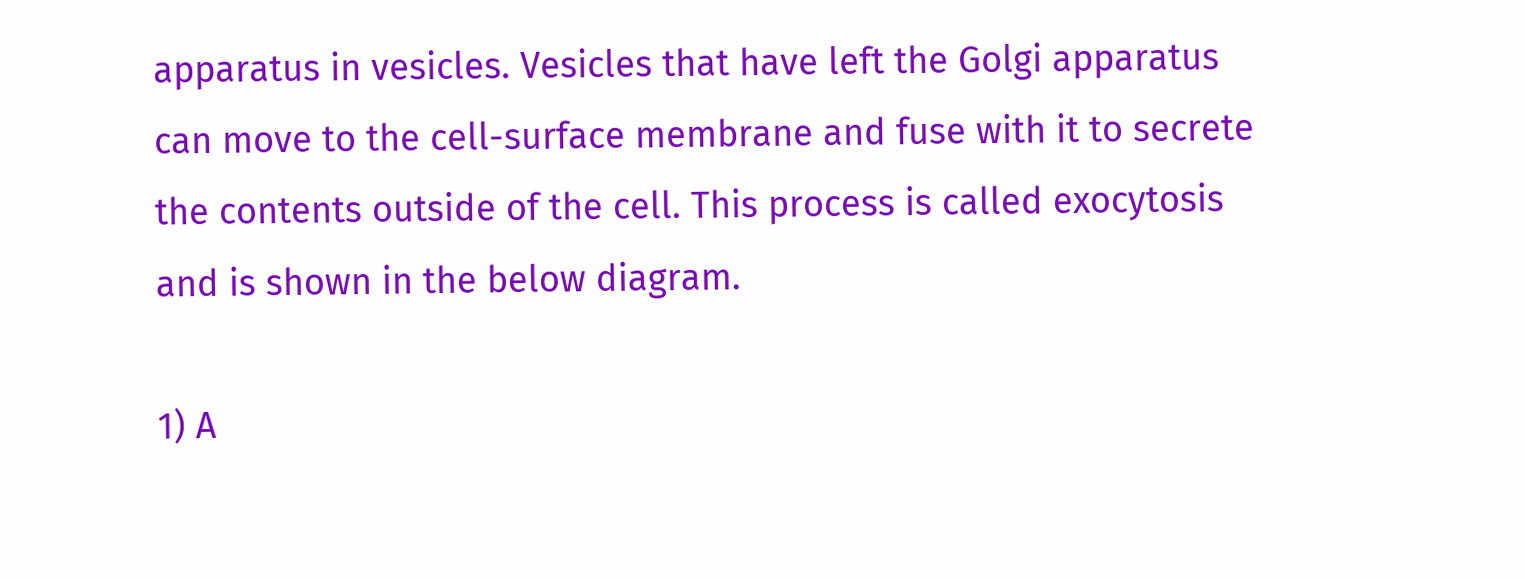apparatus in vesicles. Vesicles that have left the Golgi apparatus can move to the cell-surface membrane and fuse with it to secrete the contents outside of the cell. This process is called exocytosis and is shown in the below diagram.

1) A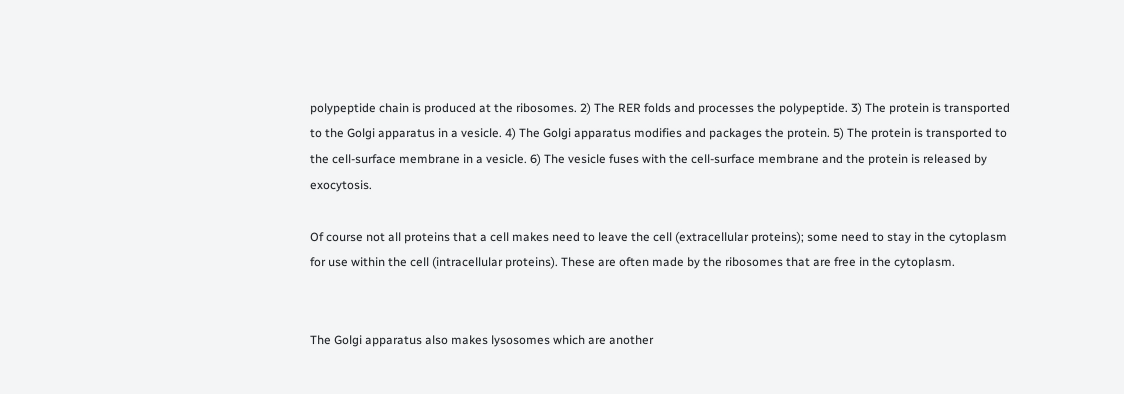polypeptide chain is produced at the ribosomes. 2) The RER folds and processes the polypeptide. 3) The protein is transported to the Golgi apparatus in a vesicle. 4) The Golgi apparatus modifies and packages the protein. 5) The protein is transported to the cell-surface membrane in a vesicle. 6) The vesicle fuses with the cell-surface membrane and the protein is released by exocytosis.

Of course not all proteins that a cell makes need to leave the cell (extracellular proteins); some need to stay in the cytoplasm for use within the cell (intracellular proteins). These are often made by the ribosomes that are free in the cytoplasm.


The Golgi apparatus also makes lysosomes which are another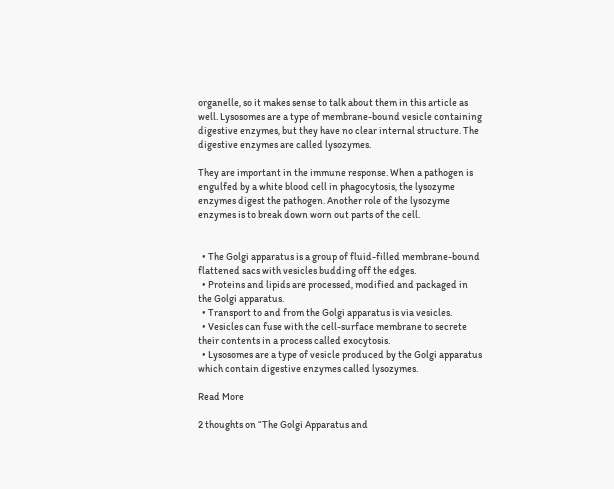organelle, so it makes sense to talk about them in this article as well. Lysosomes are a type of membrane-bound vesicle containing digestive enzymes, but they have no clear internal structure. The digestive enzymes are called lysozymes.

They are important in the immune response. When a pathogen is engulfed by a white blood cell in phagocytosis, the lysozyme enzymes digest the pathogen. Another role of the lysozyme enzymes is to break down worn out parts of the cell.


  • The Golgi apparatus is a group of fluid-filled membrane-bound flattened sacs with vesicles budding off the edges.
  • Proteins and lipids are processed, modified and packaged in the Golgi apparatus.
  • Transport to and from the Golgi apparatus is via vesicles.
  • Vesicles can fuse with the cell-surface membrane to secrete their contents in a process called exocytosis.
  • Lysosomes are a type of vesicle produced by the Golgi apparatus which contain digestive enzymes called lysozymes.

Read More

2 thoughts on “The Golgi Apparatus and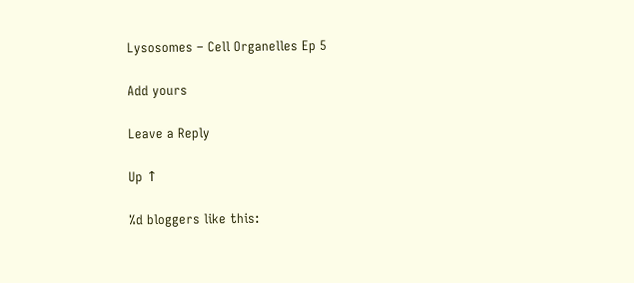Lysosomes – Cell Organelles Ep 5

Add yours

Leave a Reply

Up ↑

%d bloggers like this: